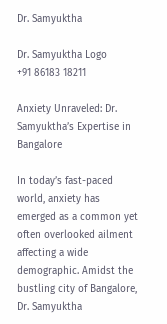Dr. Samyuktha

Dr. Samyuktha Logo
+91 86183 18211

Anxiety Unraveled: Dr. Samyuktha’s Expertise in Bangalore

In today’s fast-paced world, anxiety has emerged as a common yet often overlooked ailment affecting a wide demographic. Amidst the bustling city of Bangalore, Dr. Samyuktha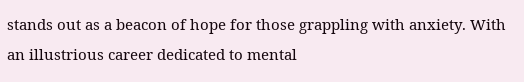stands out as a beacon of hope for those grappling with anxiety. With an illustrious career dedicated to mental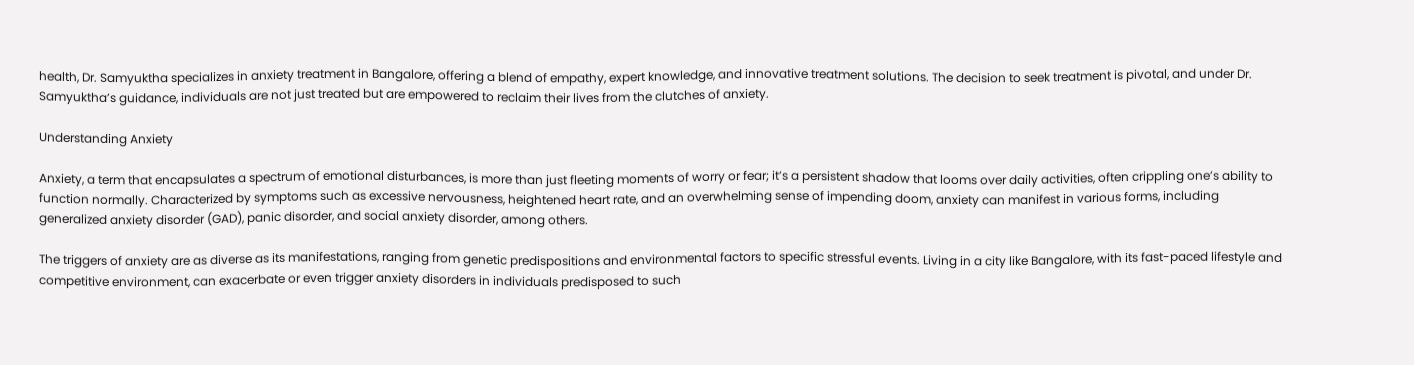health, Dr. Samyuktha specializes in anxiety treatment in Bangalore, offering a blend of empathy, expert knowledge, and innovative treatment solutions. The decision to seek treatment is pivotal, and under Dr. Samyuktha’s guidance, individuals are not just treated but are empowered to reclaim their lives from the clutches of anxiety.

Understanding Anxiety

Anxiety, a term that encapsulates a spectrum of emotional disturbances, is more than just fleeting moments of worry or fear; it’s a persistent shadow that looms over daily activities, often crippling one’s ability to function normally. Characterized by symptoms such as excessive nervousness, heightened heart rate, and an overwhelming sense of impending doom, anxiety can manifest in various forms, including generalized anxiety disorder (GAD), panic disorder, and social anxiety disorder, among others.

The triggers of anxiety are as diverse as its manifestations, ranging from genetic predispositions and environmental factors to specific stressful events. Living in a city like Bangalore, with its fast-paced lifestyle and competitive environment, can exacerbate or even trigger anxiety disorders in individuals predisposed to such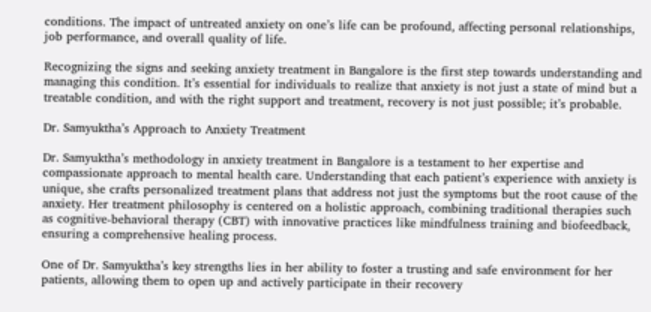conditions. The impact of untreated anxiety on one’s life can be profound, affecting personal relationships, job performance, and overall quality of life.

Recognizing the signs and seeking anxiety treatment in Bangalore is the first step towards understanding and managing this condition. It’s essential for individuals to realize that anxiety is not just a state of mind but a treatable condition, and with the right support and treatment, recovery is not just possible; it’s probable.

Dr. Samyuktha’s Approach to Anxiety Treatment

Dr. Samyuktha’s methodology in anxiety treatment in Bangalore is a testament to her expertise and compassionate approach to mental health care. Understanding that each patient’s experience with anxiety is unique, she crafts personalized treatment plans that address not just the symptoms but the root cause of the anxiety. Her treatment philosophy is centered on a holistic approach, combining traditional therapies such as cognitive-behavioral therapy (CBT) with innovative practices like mindfulness training and biofeedback, ensuring a comprehensive healing process.

One of Dr. Samyuktha’s key strengths lies in her ability to foster a trusting and safe environment for her patients, allowing them to open up and actively participate in their recovery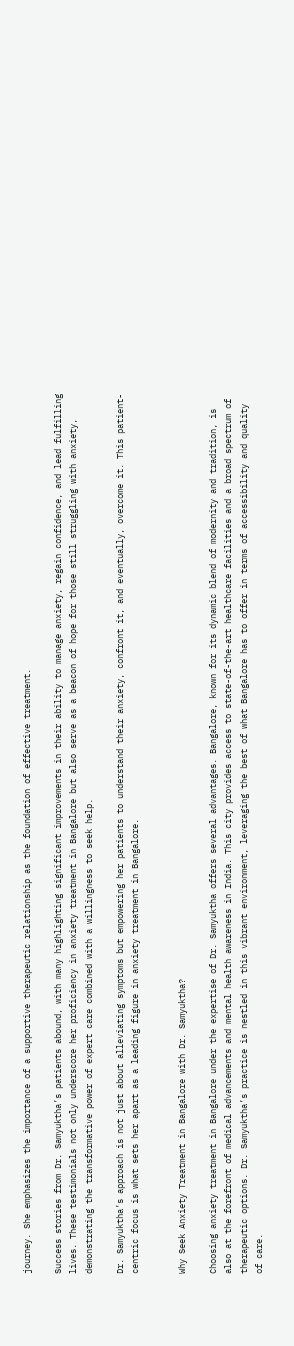journey. She emphasizes the importance of a supportive therapeutic relationship as the foundation of effective treatment.

Success stories from Dr. Samyuktha’s patients abound, with many highlighting significant improvements in their ability to manage anxiety, regain confidence, and lead fulfilling lives. These testimonials not only underscore her proficiency in anxiety treatment in Bangalore but also serve as a beacon of hope for those still struggling with anxiety, demonstrating the transformative power of expert care combined with a willingness to seek help.

Dr. Samyuktha’s approach is not just about alleviating symptoms but empowering her patients to understand their anxiety, confront it, and eventually, overcome it. This patient-centric focus is what sets her apart as a leading figure in anxiety treatment in Bangalore.


Why Seek Anxiety Treatment in Bangalore with Dr. Samyuktha?

Choosing anxiety treatment in Bangalore under the expertise of Dr. Samyuktha offers several advantages. Bangalore, known for its dynamic blend of modernity and tradition, is also at the forefront of medical advancements and mental health awareness in India. This city provides access to state-of-the-art healthcare facilities and a broad spectrum of therapeutic options. Dr. Samyuktha’s practice is nestled in this vibrant environment, leveraging the best of what Bangalore has to offer in terms of accessibility and quality of care.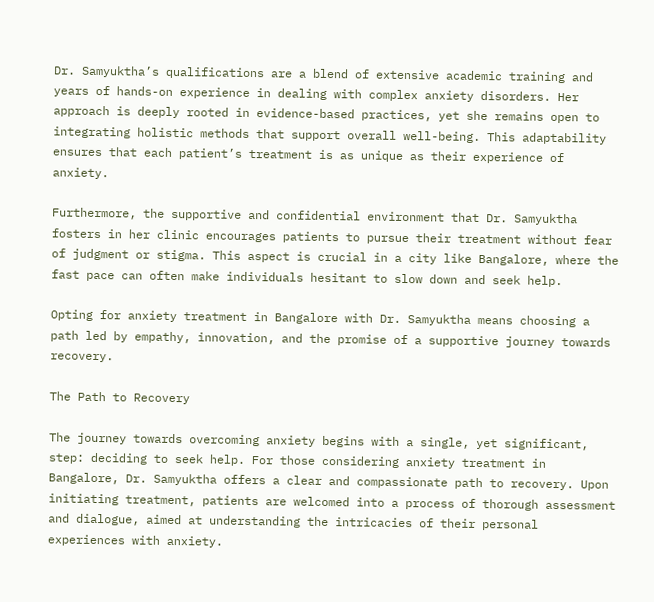Dr. Samyuktha’s qualifications are a blend of extensive academic training and years of hands-on experience in dealing with complex anxiety disorders. Her approach is deeply rooted in evidence-based practices, yet she remains open to integrating holistic methods that support overall well-being. This adaptability ensures that each patient’s treatment is as unique as their experience of anxiety.

Furthermore, the supportive and confidential environment that Dr. Samyuktha fosters in her clinic encourages patients to pursue their treatment without fear of judgment or stigma. This aspect is crucial in a city like Bangalore, where the fast pace can often make individuals hesitant to slow down and seek help.

Opting for anxiety treatment in Bangalore with Dr. Samyuktha means choosing a path led by empathy, innovation, and the promise of a supportive journey towards recovery.

The Path to Recovery

The journey towards overcoming anxiety begins with a single, yet significant, step: deciding to seek help. For those considering anxiety treatment in Bangalore, Dr. Samyuktha offers a clear and compassionate path to recovery. Upon initiating treatment, patients are welcomed into a process of thorough assessment and dialogue, aimed at understanding the intricacies of their personal experiences with anxiety.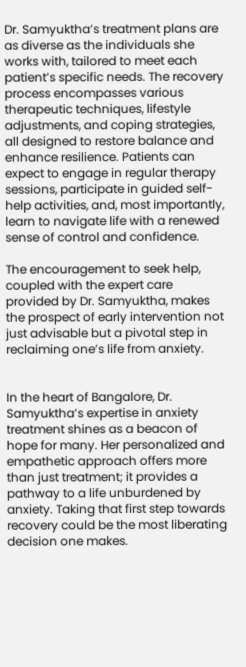Dr. Samyuktha’s treatment plans are as diverse as the individuals she works with, tailored to meet each patient’s specific needs. The recovery process encompasses various therapeutic techniques, lifestyle adjustments, and coping strategies, all designed to restore balance and enhance resilience. Patients can expect to engage in regular therapy sessions, participate in guided self-help activities, and, most importantly, learn to navigate life with a renewed sense of control and confidence.

The encouragement to seek help, coupled with the expert care provided by Dr. Samyuktha, makes the prospect of early intervention not just advisable but a pivotal step in reclaiming one’s life from anxiety.


In the heart of Bangalore, Dr. Samyuktha’s expertise in anxiety treatment shines as a beacon of hope for many. Her personalized and empathetic approach offers more than just treatment; it provides a pathway to a life unburdened by anxiety. Taking that first step towards recovery could be the most liberating decision one makes.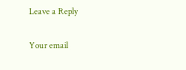Leave a Reply

Your email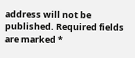address will not be published. Required fields are marked *